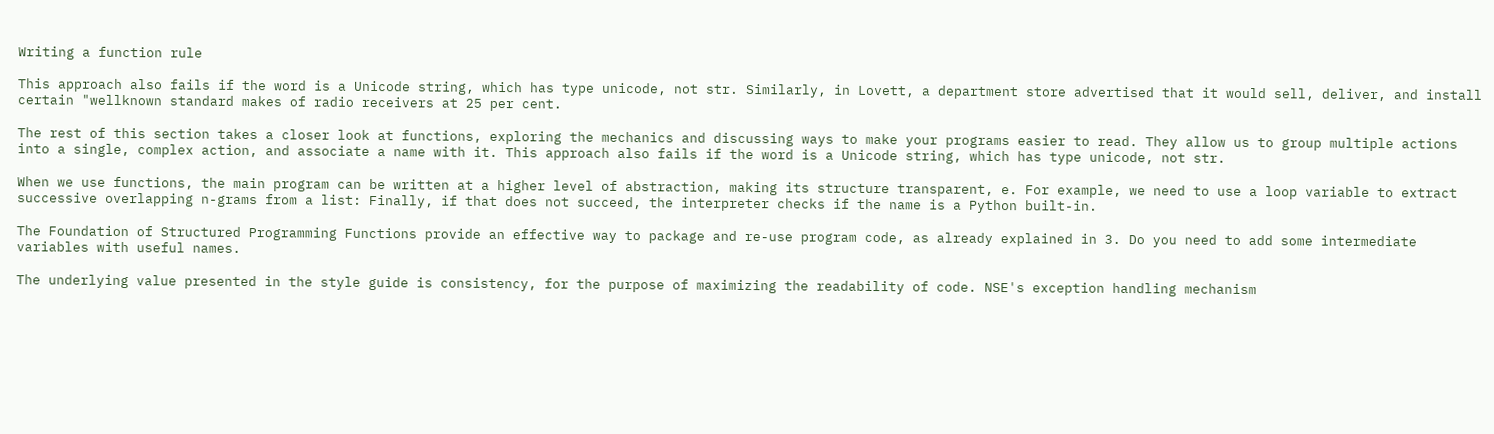Writing a function rule

This approach also fails if the word is a Unicode string, which has type unicode, not str. Similarly, in Lovett, a department store advertised that it would sell, deliver, and install certain "wellknown standard makes of radio receivers at 25 per cent.

The rest of this section takes a closer look at functions, exploring the mechanics and discussing ways to make your programs easier to read. They allow us to group multiple actions into a single, complex action, and associate a name with it. This approach also fails if the word is a Unicode string, which has type unicode, not str.

When we use functions, the main program can be written at a higher level of abstraction, making its structure transparent, e. For example, we need to use a loop variable to extract successive overlapping n-grams from a list: Finally, if that does not succeed, the interpreter checks if the name is a Python built-in.

The Foundation of Structured Programming Functions provide an effective way to package and re-use program code, as already explained in 3. Do you need to add some intermediate variables with useful names.

The underlying value presented in the style guide is consistency, for the purpose of maximizing the readability of code. NSE's exception handling mechanism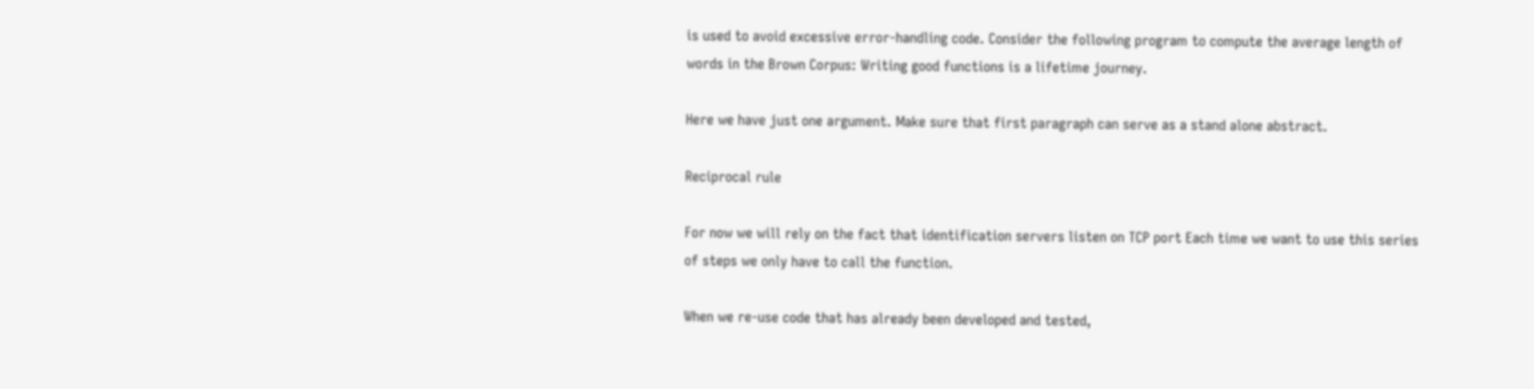is used to avoid excessive error-handling code. Consider the following program to compute the average length of words in the Brown Corpus: Writing good functions is a lifetime journey.

Here we have just one argument. Make sure that first paragraph can serve as a stand alone abstract.

Reciprocal rule

For now we will rely on the fact that identification servers listen on TCP port Each time we want to use this series of steps we only have to call the function.

When we re-use code that has already been developed and tested,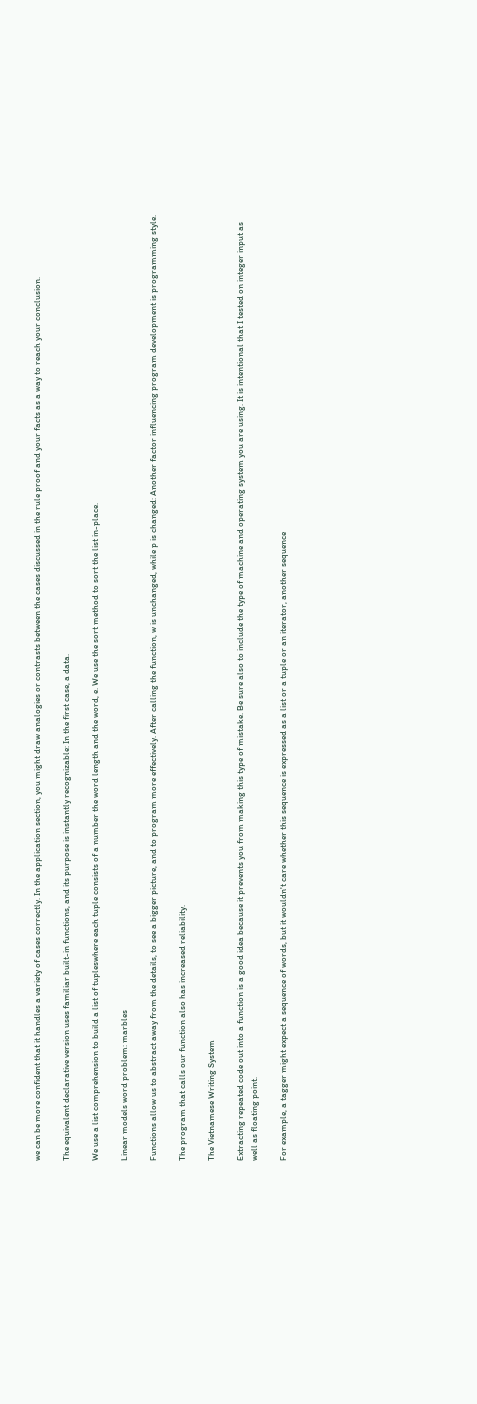we can be more confident that it handles a variety of cases correctly. In the application section, you might draw analogies or contrasts between the cases discussed in the rule proof and your facts as a way to reach your conclusion.

The equivalent declarative version uses familiar built-in functions, and its purpose is instantly recognizable: In the first case, a data.

We use a list comprehension to build a list of tupleswhere each tuple consists of a number the word length and the word, e. We use the sort method to sort the list in-place.

Linear models word problem: marbles

Functions allow us to abstract away from the details, to see a bigger picture, and to program more effectively. After calling the function, w is unchanged, while p is changed: Another factor influencing program development is programming style.

The program that calls our function also has increased reliability.

The Vietnamese Writing System

Extracting repeated code out into a function is a good idea because it prevents you from making this type of mistake. Be sure also to include the type of machine and operating system you are using. It is intentional that I tested on integer input as well as floating point.

For example, a tagger might expect a sequence of words, but it wouldn't care whether this sequence is expressed as a list or a tuple or an iterator, another sequence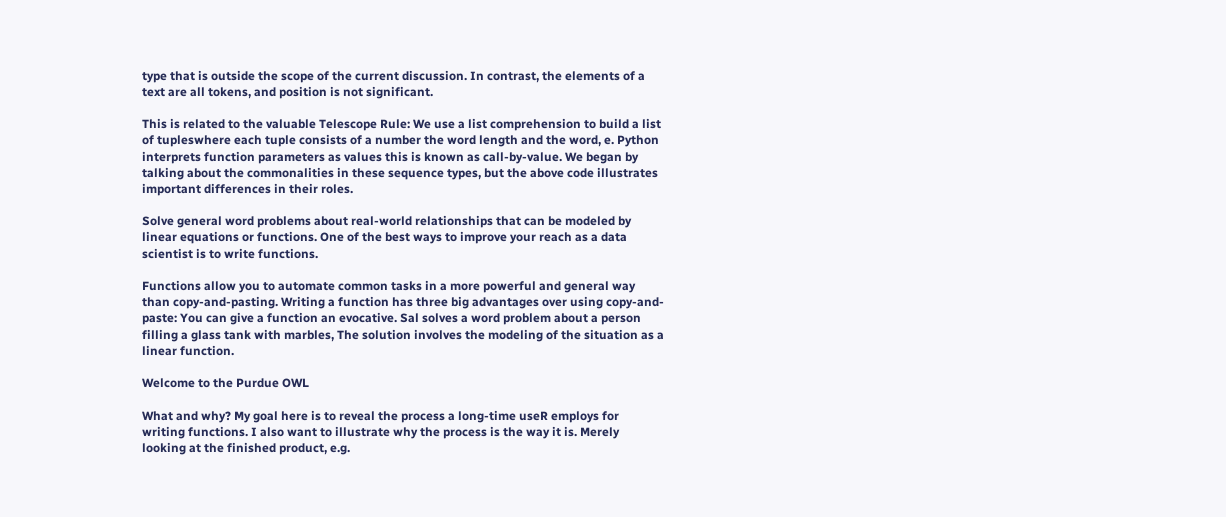type that is outside the scope of the current discussion. In contrast, the elements of a text are all tokens, and position is not significant.

This is related to the valuable Telescope Rule: We use a list comprehension to build a list of tupleswhere each tuple consists of a number the word length and the word, e. Python interprets function parameters as values this is known as call-by-value. We began by talking about the commonalities in these sequence types, but the above code illustrates important differences in their roles.

Solve general word problems about real-world relationships that can be modeled by linear equations or functions. One of the best ways to improve your reach as a data scientist is to write functions.

Functions allow you to automate common tasks in a more powerful and general way than copy-and-pasting. Writing a function has three big advantages over using copy-and-paste: You can give a function an evocative. Sal solves a word problem about a person filling a glass tank with marbles, The solution involves the modeling of the situation as a linear function.

Welcome to the Purdue OWL

What and why? My goal here is to reveal the process a long-time useR employs for writing functions. I also want to illustrate why the process is the way it is. Merely looking at the finished product, e.g.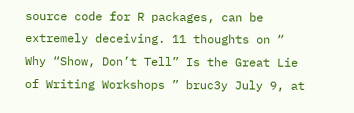source code for R packages, can be extremely deceiving. 11 thoughts on “ Why “Show, Don’t Tell” Is the Great Lie of Writing Workshops ” bruc3y July 9, at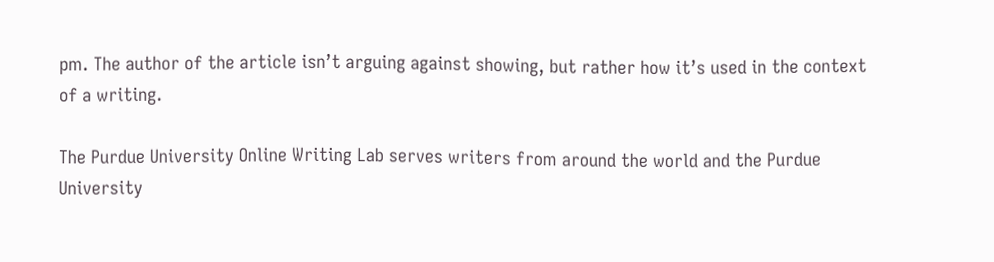pm. The author of the article isn’t arguing against showing, but rather how it’s used in the context of a writing.

The Purdue University Online Writing Lab serves writers from around the world and the Purdue University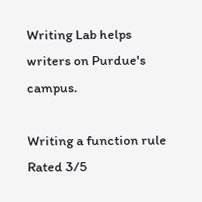Writing Lab helps writers on Purdue's campus.

Writing a function rule
Rated 3/5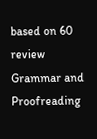based on 60 review
Grammar and Proofreading